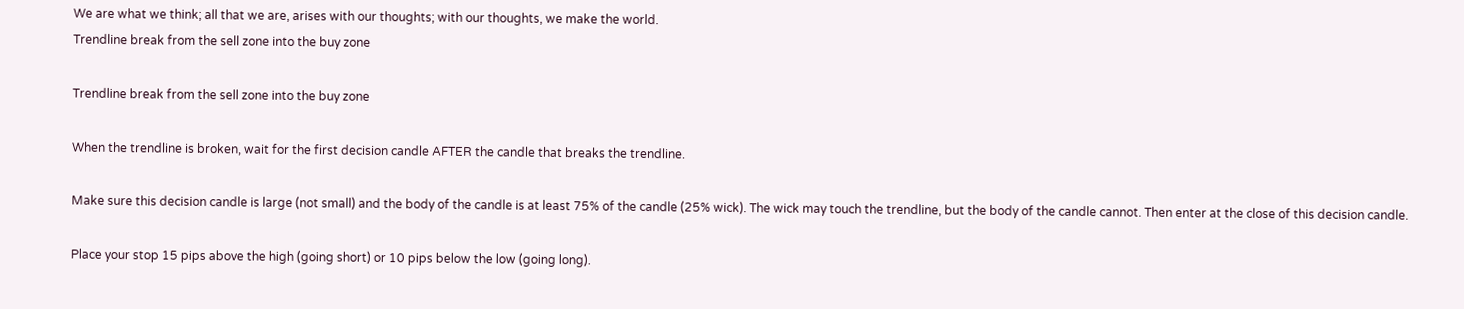We are what we think; all that we are, arises with our thoughts; with our thoughts, we make the world.
Trendline break from the sell zone into the buy zone

Trendline break from the sell zone into the buy zone

When the trendline is broken, wait for the first decision candle AFTER the candle that breaks the trendline.

Make sure this decision candle is large (not small) and the body of the candle is at least 75% of the candle (25% wick). The wick may touch the trendline, but the body of the candle cannot. Then enter at the close of this decision candle.

Place your stop 15 pips above the high (going short) or 10 pips below the low (going long).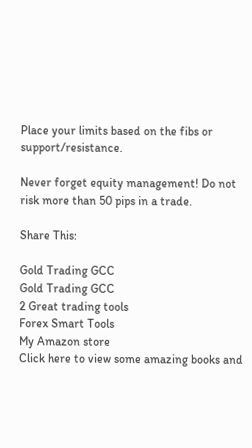Place your limits based on the fibs or support/resistance.

Never forget equity management! Do not risk more than 50 pips in a trade.

Share This:

Gold Trading GCC
Gold Trading GCC
2 Great trading tools
Forex Smart Tools
My Amazon store
Click here to view some amazing books and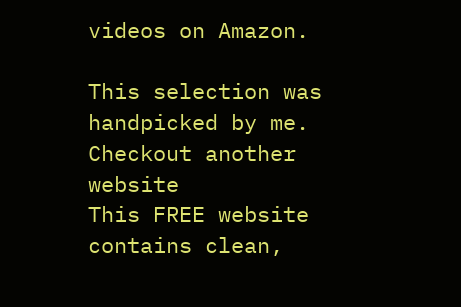videos on Amazon.

This selection was handpicked by me.
Checkout another website
This FREE website contains clean,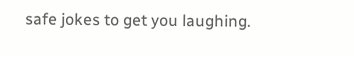safe jokes to get you laughing.